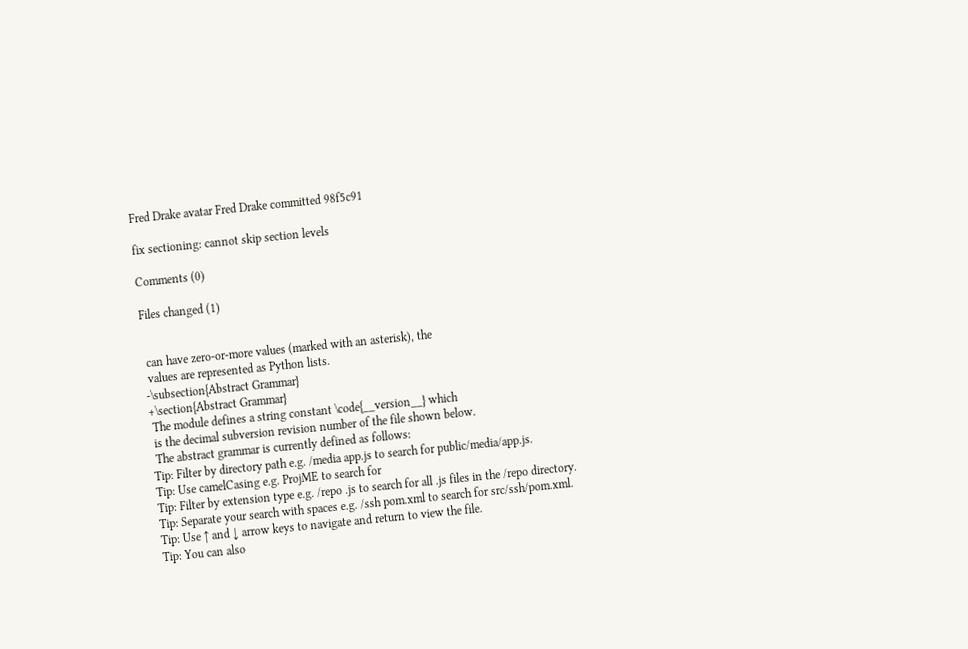Fred Drake avatar Fred Drake committed 98f5c91

fix sectioning: cannot skip section levels

Comments (0)

Files changed (1)


 can have zero-or-more values (marked with an asterisk), the
 values are represented as Python lists.
-\subsection{Abstract Grammar}
+\section{Abstract Grammar}
 The module defines a string constant \code{__version__} which
 is the decimal subversion revision number of the file shown below.
 The abstract grammar is currently defined as follows:
Tip: Filter by directory path e.g. /media app.js to search for public/media/app.js.
Tip: Use camelCasing e.g. ProjME to search for
Tip: Filter by extension type e.g. /repo .js to search for all .js files in the /repo directory.
Tip: Separate your search with spaces e.g. /ssh pom.xml to search for src/ssh/pom.xml.
Tip: Use ↑ and ↓ arrow keys to navigate and return to view the file.
Tip: You can also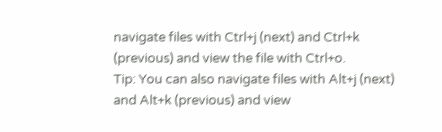navigate files with Ctrl+j (next) and Ctrl+k (previous) and view the file with Ctrl+o.
Tip: You can also navigate files with Alt+j (next) and Alt+k (previous) and view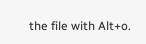the file with Alt+o.